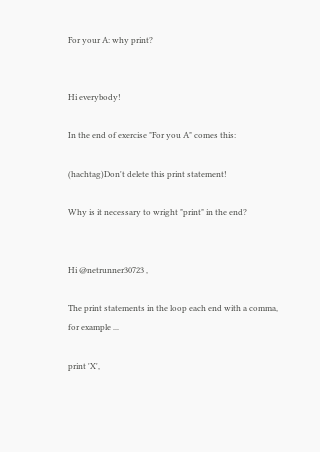For your A: why print?


Hi everybody!

In the end of exercise "For you A" comes this:

(hachtag)Don't delete this print statement!

Why is it necessary to wright "print" in the end?


Hi @netrunner30723 ,

The print statements in the loop each end with a comma, for example ...

print 'X',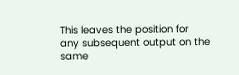This leaves the position for any subsequent output on the same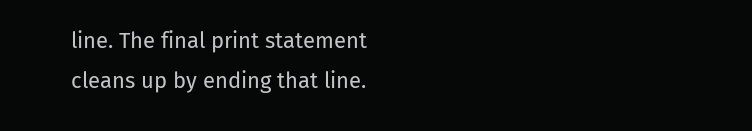line. The final print statement cleans up by ending that line.